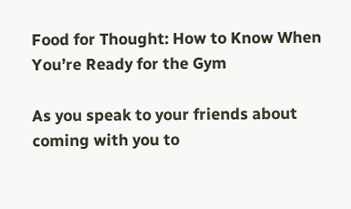Food for Thought: How to Know When You’re Ready for the Gym

As you speak to your friends about coming with you to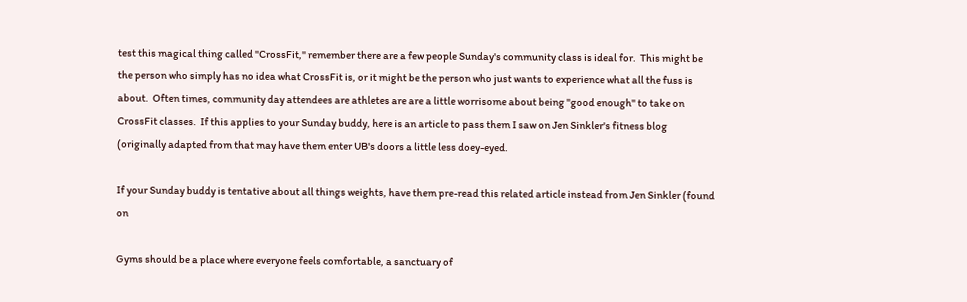test this magical thing called "CrossFit," remember there are a few people Sunday's community class is ideal for.  This might be the person who simply has no idea what CrossFit is, or it might be the person who just wants to experience what all the fuss is about.  Often times, community day attendees are athletes are are a little worrisome about being "good enough" to take on CrossFit classes.  If this applies to your Sunday buddy, here is an article to pass them I saw on Jen Sinkler's fitness blog (originally adapted from that may have them enter UB's doors a little less doey-eyed.

If your Sunday buddy is tentative about all things weights, have them pre-read this related article instead from Jen Sinkler (found on

Gyms should be a place where everyone feels comfortable, a sanctuary of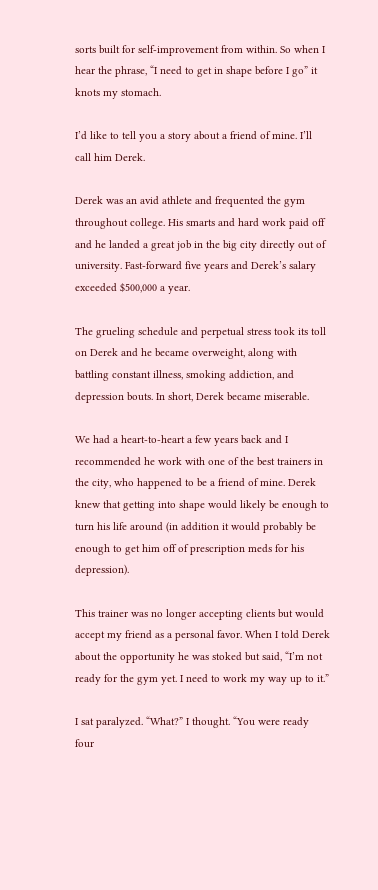sorts built for self-improvement from within. So when I hear the phrase, “I need to get in shape before I go” it knots my stomach.

I’d like to tell you a story about a friend of mine. I’ll call him Derek.

Derek was an avid athlete and frequented the gym throughout college. His smarts and hard work paid off and he landed a great job in the big city directly out of university. Fast-forward five years and Derek’s salary exceeded $500,000 a year.

The grueling schedule and perpetual stress took its toll on Derek and he became overweight, along with battling constant illness, smoking addiction, and depression bouts. In short, Derek became miserable.

We had a heart-to-heart a few years back and I recommended he work with one of the best trainers in the city, who happened to be a friend of mine. Derek knew that getting into shape would likely be enough to turn his life around (in addition it would probably be enough to get him off of prescription meds for his depression).

This trainer was no longer accepting clients but would accept my friend as a personal favor. When I told Derek about the opportunity he was stoked but said, “I’m not ready for the gym yet. I need to work my way up to it.”

I sat paralyzed. “What?” I thought. “You were ready four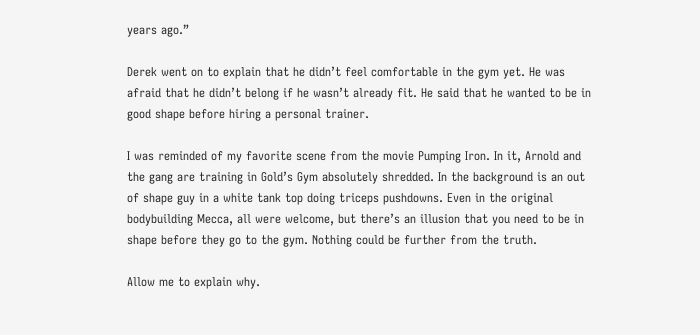years ago.”

Derek went on to explain that he didn’t feel comfortable in the gym yet. He was afraid that he didn’t belong if he wasn’t already fit. He said that he wanted to be in good shape before hiring a personal trainer.

I was reminded of my favorite scene from the movie Pumping Iron. In it, Arnold and the gang are training in Gold’s Gym absolutely shredded. In the background is an out of shape guy in a white tank top doing triceps pushdowns. Even in the original bodybuilding Mecca, all were welcome, but there’s an illusion that you need to be in shape before they go to the gym. Nothing could be further from the truth.

Allow me to explain why.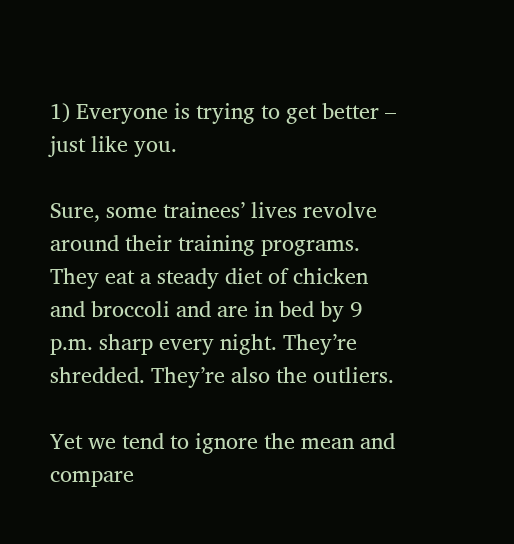1) Everyone is trying to get better – just like you.

Sure, some trainees’ lives revolve around their training programs. They eat a steady diet of chicken and broccoli and are in bed by 9 p.m. sharp every night. They’re shredded. They’re also the outliers.

Yet we tend to ignore the mean and compare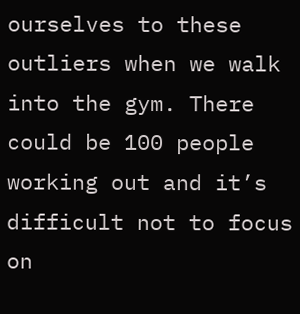ourselves to these outliers when we walk into the gym. There could be 100 people working out and it’s difficult not to focus on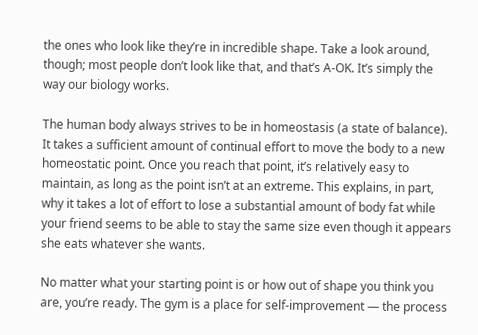the ones who look like they’re in incredible shape. Take a look around, though; most people don’t look like that, and that’s A-OK. It’s simply the way our biology works.

The human body always strives to be in homeostasis (a state of balance). It takes a sufficient amount of continual effort to move the body to a new homeostatic point. Once you reach that point, it’s relatively easy to maintain, as long as the point isn’t at an extreme. This explains, in part, why it takes a lot of effort to lose a substantial amount of body fat while your friend seems to be able to stay the same size even though it appears she eats whatever she wants.

No matter what your starting point is or how out of shape you think you are, you’re ready. The gym is a place for self-improvement — the process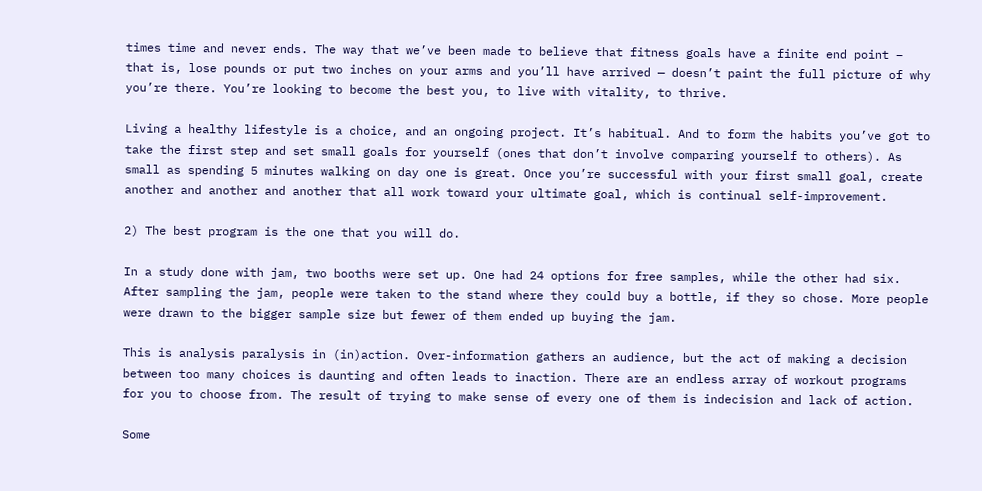times time and never ends. The way that we’ve been made to believe that fitness goals have a finite end point – that is, lose pounds or put two inches on your arms and you’ll have arrived — doesn’t paint the full picture of why you’re there. You’re looking to become the best you, to live with vitality, to thrive.

Living a healthy lifestyle is a choice, and an ongoing project. It’s habitual. And to form the habits you’ve got to take the first step and set small goals for yourself (ones that don’t involve comparing yourself to others). As small as spending 5 minutes walking on day one is great. Once you’re successful with your first small goal, create another and another and another that all work toward your ultimate goal, which is continual self-improvement.

2) The best program is the one that you will do.

In a study done with jam, two booths were set up. One had 24 options for free samples, while the other had six. After sampling the jam, people were taken to the stand where they could buy a bottle, if they so chose. More people were drawn to the bigger sample size but fewer of them ended up buying the jam.

This is analysis paralysis in (in)action. Over-information gathers an audience, but the act of making a decision between too many choices is daunting and often leads to inaction. There are an endless array of workout programs for you to choose from. The result of trying to make sense of every one of them is indecision and lack of action.

Some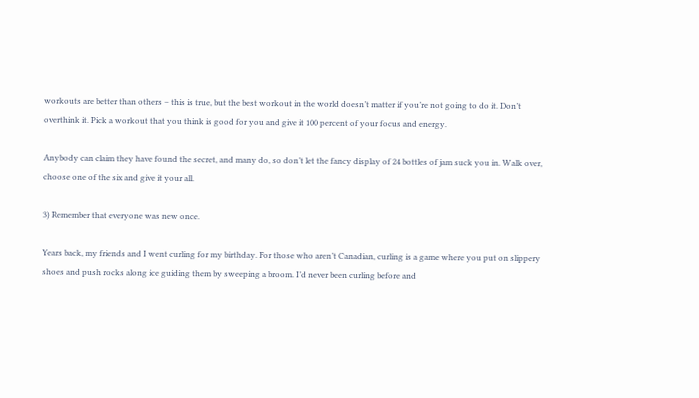workouts are better than others – this is true, but the best workout in the world doesn’t matter if you’re not going to do it. Don’t overthink it. Pick a workout that you think is good for you and give it 100 percent of your focus and energy.

Anybody can claim they have found the secret, and many do, so don’t let the fancy display of 24 bottles of jam suck you in. Walk over, choose one of the six and give it your all.

3) Remember that everyone was new once.

Years back, my friends and I went curling for my birthday. For those who aren’t Canadian, curling is a game where you put on slippery shoes and push rocks along ice guiding them by sweeping a broom. I’d never been curling before and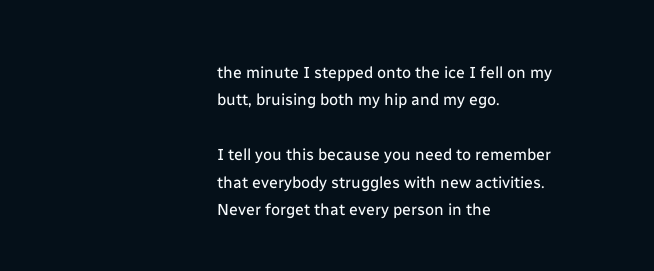the minute I stepped onto the ice I fell on my butt, bruising both my hip and my ego.

I tell you this because you need to remember that everybody struggles with new activities. Never forget that every person in the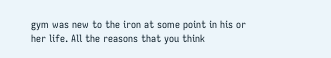gym was new to the iron at some point in his or her life. All the reasons that you think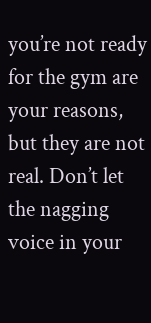you’re not ready for the gym are your reasons, but they are not real. Don’t let the nagging voice in your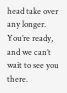head take over any longer. You’re ready, and we can’t wait to see you there.